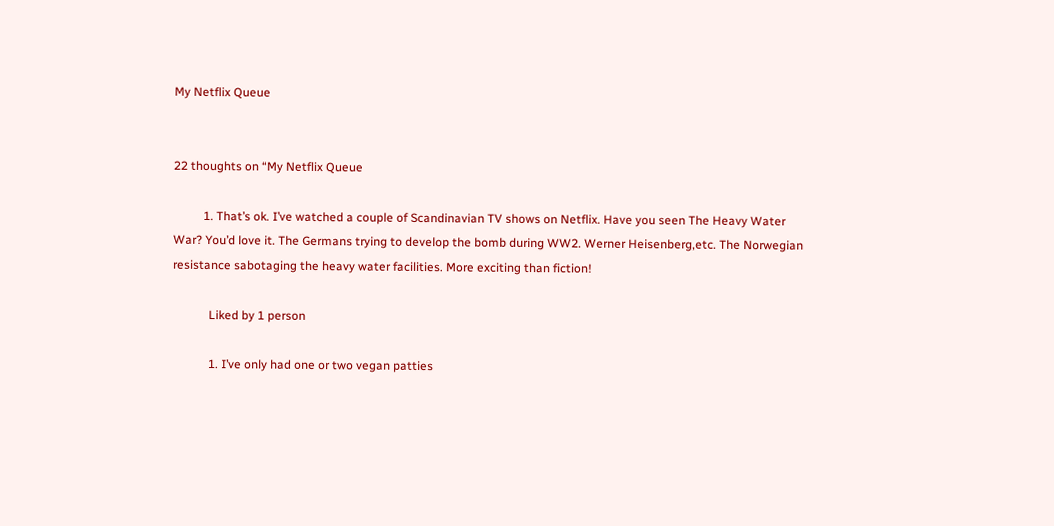My Netflix Queue


22 thoughts on “My Netflix Queue

          1. That’s ok. I’ve watched a couple of Scandinavian TV shows on Netflix. Have you seen The Heavy Water War? You’d love it. The Germans trying to develop the bomb during WW2. Werner Heisenberg,etc. The Norwegian resistance sabotaging the heavy water facilities. More exciting than fiction!

            Liked by 1 person

            1. I’ve only had one or two vegan patties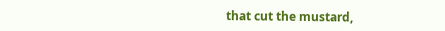that cut the mustard,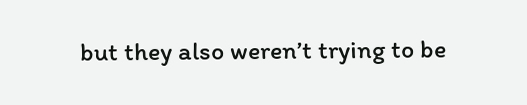but they also weren’t trying to be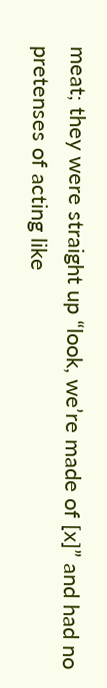meat; they were straight up “look, we’re made of [x]” and had no pretenses of acting like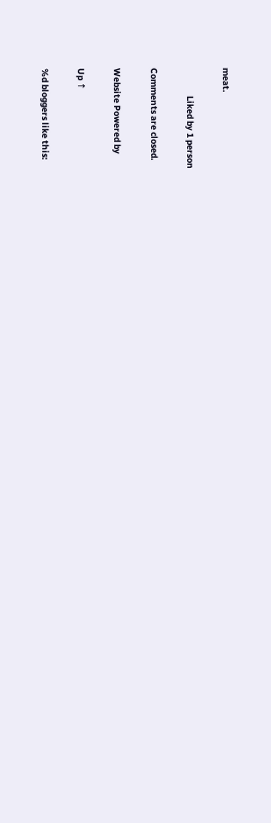meat.

              Liked by 1 person

Comments are closed.

Website Powered by

Up ↑

%d bloggers like this: